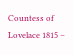Countess of Lovelace 1815 –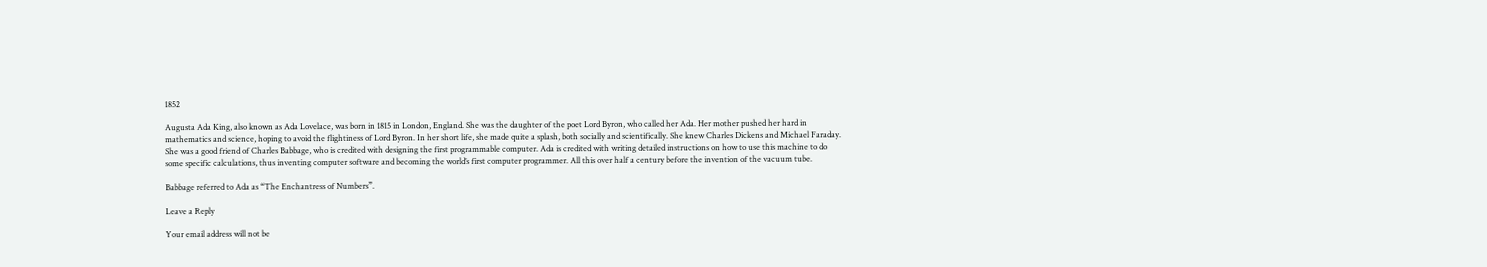1852

Augusta Ada King, also known as Ada Lovelace, was born in 1815 in London, England. She was the daughter of the poet Lord Byron, who called her Ada. Her mother pushed her hard in mathematics and science, hoping to avoid the flightiness of Lord Byron. In her short life, she made quite a splash, both socially and scientifically. She knew Charles Dickens and Michael Faraday. She was a good friend of Charles Babbage, who is credited with designing the first programmable computer. Ada is credited with writing detailed instructions on how to use this machine to do some specific calculations, thus inventing computer software and becoming the world’s first computer programmer. All this over half a century before the invention of the vacuum tube.

Babbage referred to Ada as “The Enchantress of Numbers”.

Leave a Reply

Your email address will not be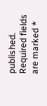published. Required fields are marked *